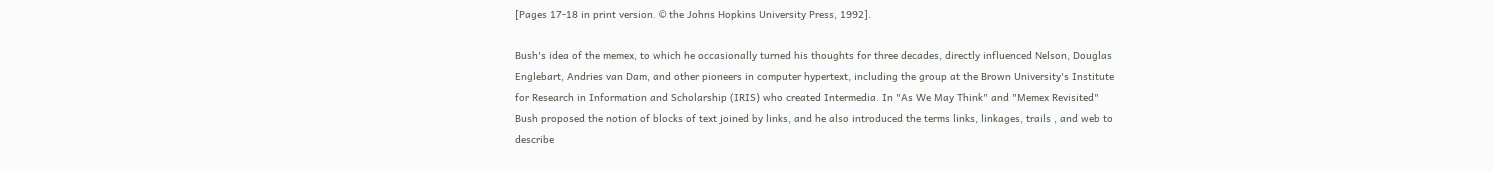[Pages 17-18 in print version. © the Johns Hopkins University Press, 1992].

Bush's idea of the memex, to which he occasionally turned his thoughts for three decades, directly influenced Nelson, Douglas Englebart, Andries van Dam, and other pioneers in computer hypertext, including the group at the Brown University's Institute for Research in Information and Scholarship (IRIS) who created Intermedia. In "As We May Think" and "Memex Revisited" Bush proposed the notion of blocks of text joined by links, and he also introduced the terms links, linkages, trails , and web to describe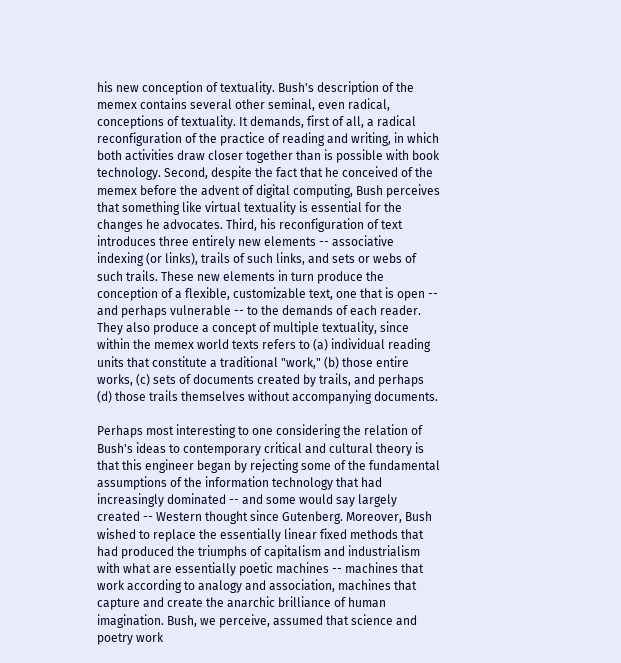his new conception of textuality. Bush's description of the memex contains several other seminal, even radical, conceptions of textuality. It demands, first of all, a radical reconfiguration of the practice of reading and writing, in which both activities draw closer together than is possible with book technology. Second, despite the fact that he conceived of the memex before the advent of digital computing, Bush perceives that something like virtual textuality is essential for the changes he advocates. Third, his reconfiguration of text introduces three entirely new elements -- associative indexing (or links), trails of such links, and sets or webs of such trails. These new elements in turn produce the conception of a flexible, customizable text, one that is open -- and perhaps vulnerable -- to the demands of each reader. They also produce a concept of multiple textuality, since within the memex world texts refers to (a) individual reading units that constitute a traditional "work," (b) those entire works, (c) sets of documents created by trails, and perhaps (d) those trails themselves without accompanying documents.

Perhaps most interesting to one considering the relation of Bush's ideas to contemporary critical and cultural theory is that this engineer began by rejecting some of the fundamental assumptions of the information technology that had increasingly dominated -- and some would say largely created -- Western thought since Gutenberg. Moreover, Bush wished to replace the essentially linear fixed methods that had produced the triumphs of capitalism and industrialism with what are essentially poetic machines -- machines that work according to analogy and association, machines that capture and create the anarchic brilliance of human imagination. Bush, we perceive, assumed that science and poetry work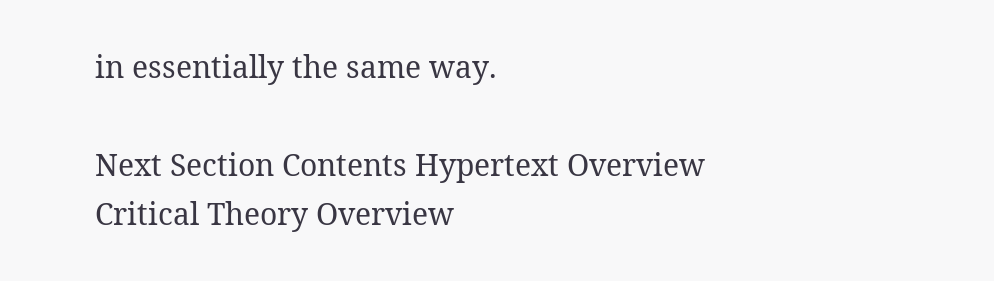in essentially the same way.

Next Section Contents Hypertext Overview Critical Theory Overview